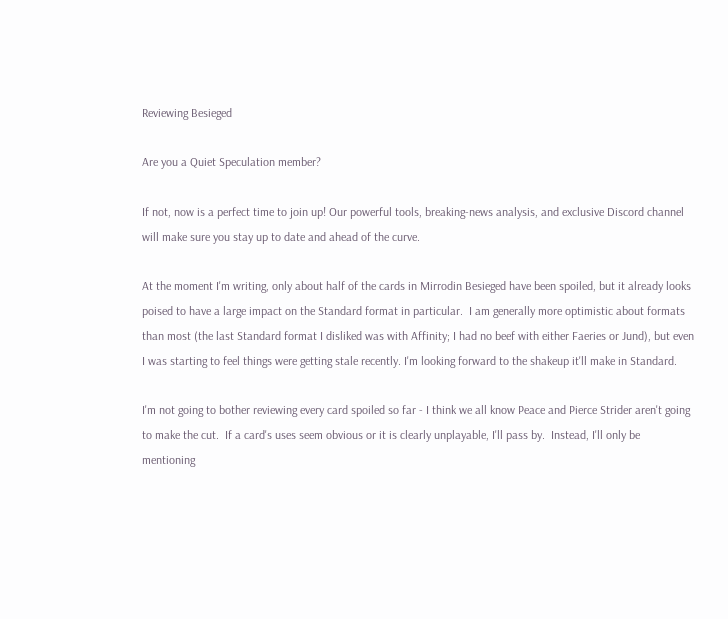Reviewing Besieged

Are you a Quiet Speculation member?

If not, now is a perfect time to join up! Our powerful tools, breaking-news analysis, and exclusive Discord channel will make sure you stay up to date and ahead of the curve.

At the moment I'm writing, only about half of the cards in Mirrodin Besieged have been spoiled, but it already looks poised to have a large impact on the Standard format in particular.  I am generally more optimistic about formats than most (the last Standard format I disliked was with Affinity; I had no beef with either Faeries or Jund), but even I was starting to feel things were getting stale recently. I'm looking forward to the shakeup it'll make in Standard.

I'm not going to bother reviewing every card spoiled so far - I think we all know Peace and Pierce Strider aren't going to make the cut.  If a card's uses seem obvious or it is clearly unplayable, I'll pass by.  Instead, I'll only be mentioning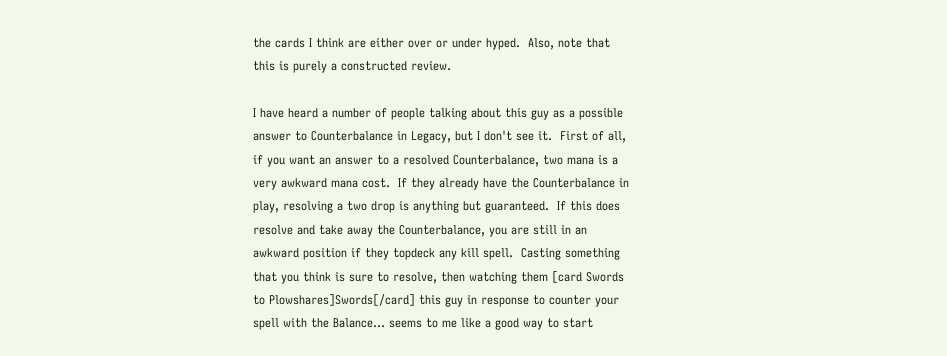the cards I think are either over or under hyped.  Also, note that this is purely a constructed review.

I have heard a number of people talking about this guy as a possible answer to Counterbalance in Legacy, but I don't see it.  First of all, if you want an answer to a resolved Counterbalance, two mana is a very awkward mana cost.  If they already have the Counterbalance in play, resolving a two drop is anything but guaranteed.  If this does resolve and take away the Counterbalance, you are still in an awkward position if they topdeck any kill spell.  Casting something that you think is sure to resolve, then watching them [card Swords to Plowshares]Swords[/card] this guy in response to counter your spell with the Balance... seems to me like a good way to start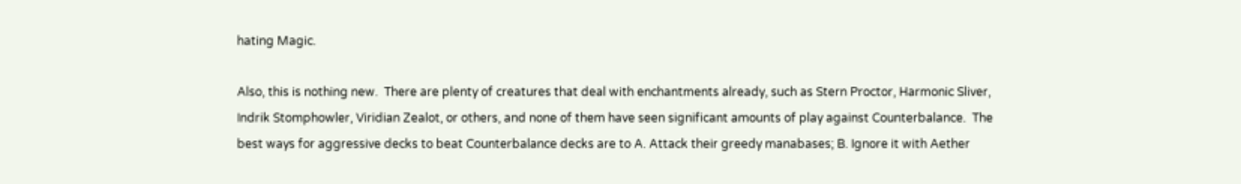hating Magic.

Also, this is nothing new.  There are plenty of creatures that deal with enchantments already, such as Stern Proctor, Harmonic Sliver, Indrik Stomphowler, Viridian Zealot, or others, and none of them have seen significant amounts of play against Counterbalance.  The best ways for aggressive decks to beat Counterbalance decks are to A. Attack their greedy manabases; B. Ignore it with Aether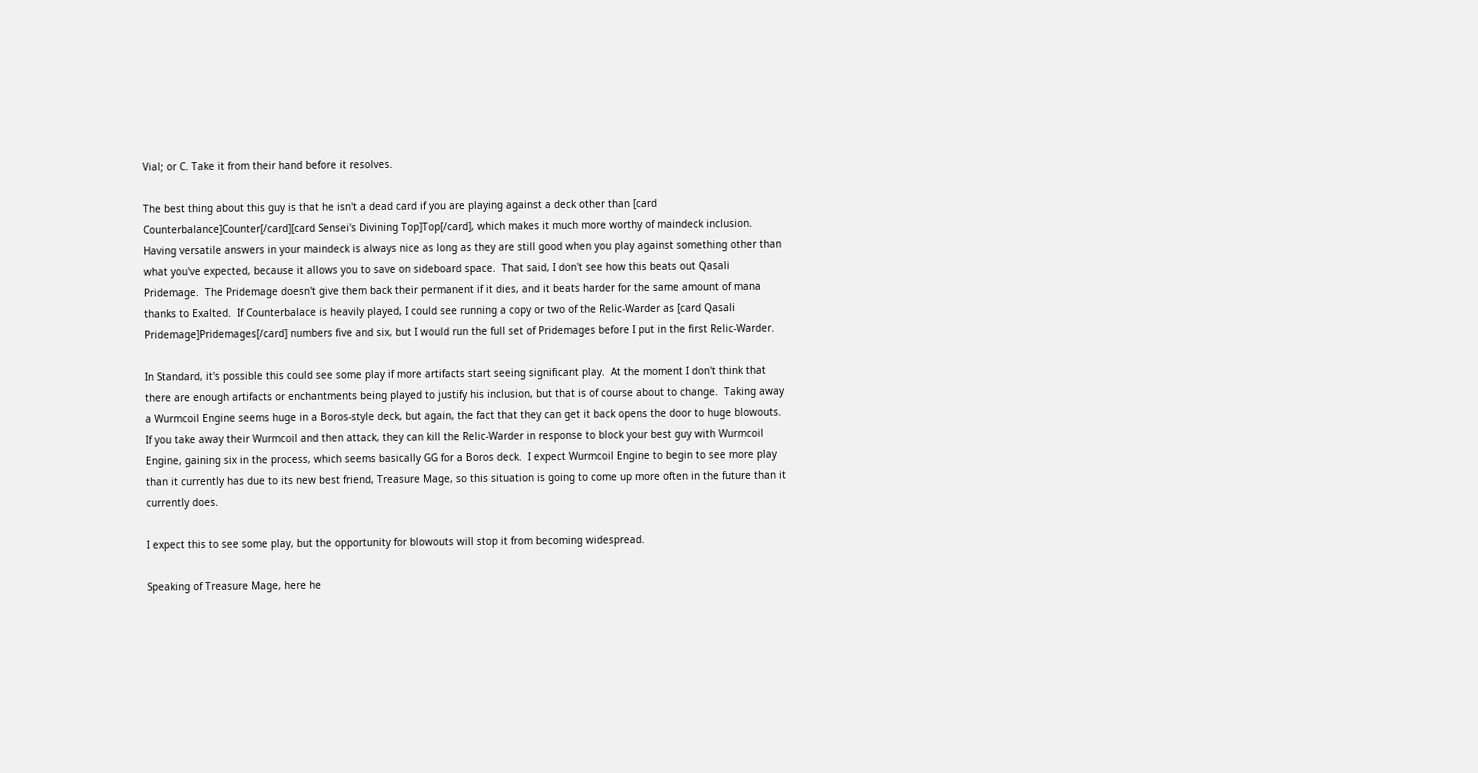Vial; or C. Take it from their hand before it resolves.

The best thing about this guy is that he isn't a dead card if you are playing against a deck other than [card Counterbalance]Counter[/card][card Sensei's Divining Top]Top[/card], which makes it much more worthy of maindeck inclusion.  Having versatile answers in your maindeck is always nice as long as they are still good when you play against something other than what you've expected, because it allows you to save on sideboard space.  That said, I don't see how this beats out Qasali Pridemage.  The Pridemage doesn't give them back their permanent if it dies, and it beats harder for the same amount of mana thanks to Exalted.  If Counterbalace is heavily played, I could see running a copy or two of the Relic-Warder as [card Qasali Pridemage]Pridemages[/card] numbers five and six, but I would run the full set of Pridemages before I put in the first Relic-Warder.

In Standard, it's possible this could see some play if more artifacts start seeing significant play.  At the moment I don't think that there are enough artifacts or enchantments being played to justify his inclusion, but that is of course about to change.  Taking away a Wurmcoil Engine seems huge in a Boros-style deck, but again, the fact that they can get it back opens the door to huge blowouts.  If you take away their Wurmcoil and then attack, they can kill the Relic-Warder in response to block your best guy with Wurmcoil Engine, gaining six in the process, which seems basically GG for a Boros deck.  I expect Wurmcoil Engine to begin to see more play than it currently has due to its new best friend, Treasure Mage, so this situation is going to come up more often in the future than it currently does.

I expect this to see some play, but the opportunity for blowouts will stop it from becoming widespread.

Speaking of Treasure Mage, here he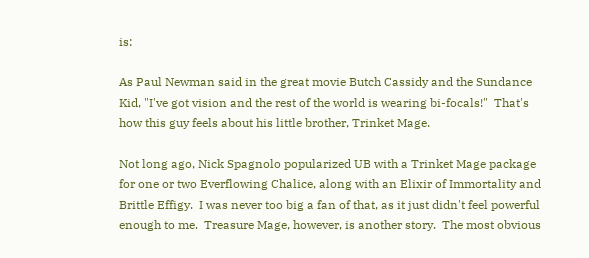is:

As Paul Newman said in the great movie Butch Cassidy and the Sundance Kid, "I've got vision and the rest of the world is wearing bi-focals!"  That's how this guy feels about his little brother, Trinket Mage.

Not long ago, Nick Spagnolo popularized UB with a Trinket Mage package for one or two Everflowing Chalice, along with an Elixir of Immortality and Brittle Effigy.  I was never too big a fan of that, as it just didn't feel powerful enough to me.  Treasure Mage, however, is another story.  The most obvious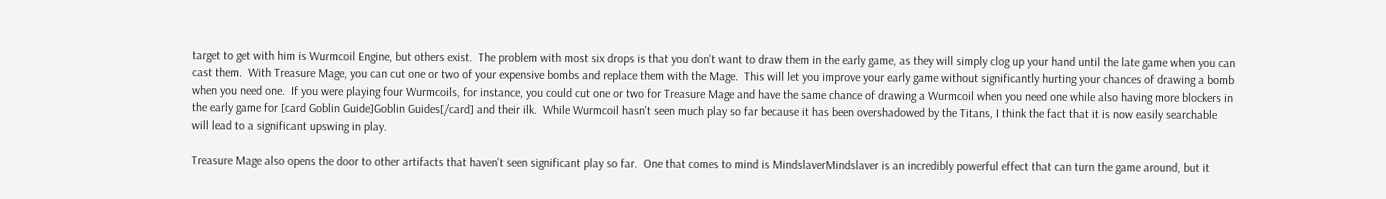target to get with him is Wurmcoil Engine, but others exist.  The problem with most six drops is that you don't want to draw them in the early game, as they will simply clog up your hand until the late game when you can cast them.  With Treasure Mage, you can cut one or two of your expensive bombs and replace them with the Mage.  This will let you improve your early game without significantly hurting your chances of drawing a bomb when you need one.  If you were playing four Wurmcoils, for instance, you could cut one or two for Treasure Mage and have the same chance of drawing a Wurmcoil when you need one while also having more blockers in the early game for [card Goblin Guide]Goblin Guides[/card] and their ilk.  While Wurmcoil hasn't seen much play so far because it has been overshadowed by the Titans, I think the fact that it is now easily searchable will lead to a significant upswing in play.

Treasure Mage also opens the door to other artifacts that haven't seen significant play so far.  One that comes to mind is MindslaverMindslaver is an incredibly powerful effect that can turn the game around, but it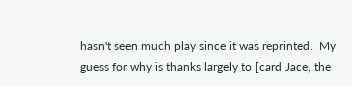hasn't seen much play since it was reprinted.  My guess for why is thanks largely to [card Jace, the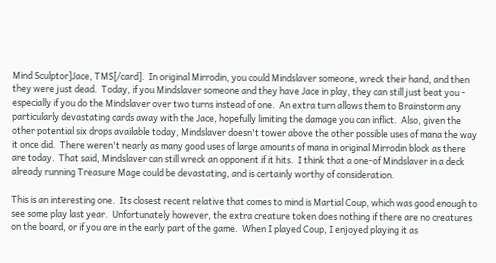Mind Sculptor]Jace, TMS[/card].  In original Mirrodin, you could Mindslaver someone, wreck their hand, and then they were just dead.  Today, if you Mindslaver someone and they have Jace in play, they can still just beat you - especially if you do the Mindslaver over two turns instead of one.  An extra turn allows them to Brainstorm any particularly devastating cards away with the Jace, hopefully limiting the damage you can inflict.  Also, given the other potential six drops available today, Mindslaver doesn't tower above the other possible uses of mana the way it once did.  There weren't nearly as many good uses of large amounts of mana in original Mirrodin block as there are today.  That said, Mindslaver can still wreck an opponent if it hits.  I think that a one-of Mindslaver in a deck already running Treasure Mage could be devastating, and is certainly worthy of consideration.

This is an interesting one.  Its closest recent relative that comes to mind is Martial Coup, which was good enough to see some play last year.  Unfortunately however, the extra creature token does nothing if there are no creatures on the board, or if you are in the early part of the game.  When I played Coup, I enjoyed playing it as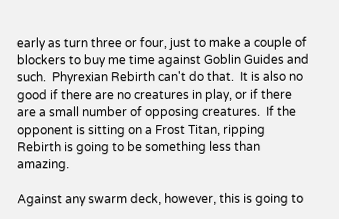early as turn three or four, just to make a couple of blockers to buy me time against Goblin Guides and such.  Phyrexian Rebirth can't do that.  It is also no good if there are no creatures in play, or if there are a small number of opposing creatures.  If the opponent is sitting on a Frost Titan, ripping Rebirth is going to be something less than amazing.

Against any swarm deck, however, this is going to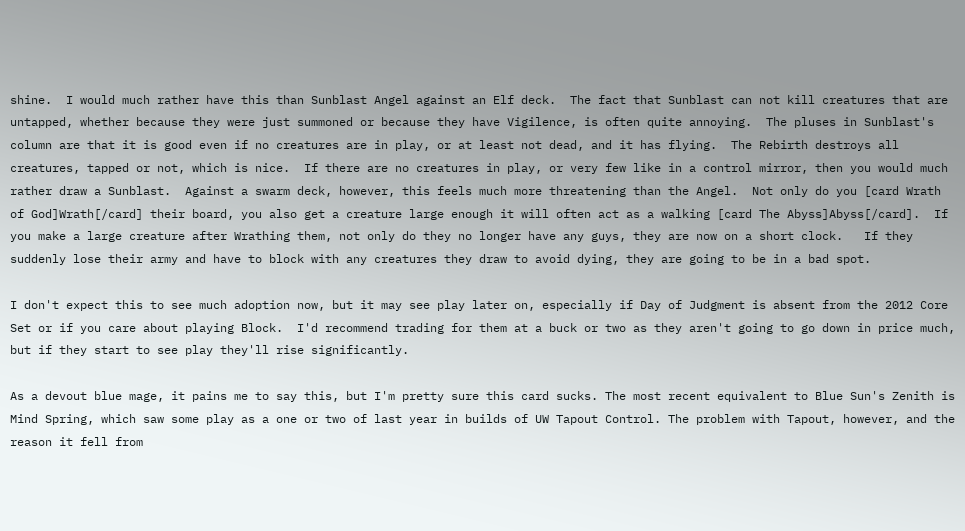shine.  I would much rather have this than Sunblast Angel against an Elf deck.  The fact that Sunblast can not kill creatures that are untapped, whether because they were just summoned or because they have Vigilence, is often quite annoying.  The pluses in Sunblast's column are that it is good even if no creatures are in play, or at least not dead, and it has flying.  The Rebirth destroys all creatures, tapped or not, which is nice.  If there are no creatures in play, or very few like in a control mirror, then you would much rather draw a Sunblast.  Against a swarm deck, however, this feels much more threatening than the Angel.  Not only do you [card Wrath of God]Wrath[/card] their board, you also get a creature large enough it will often act as a walking [card The Abyss]Abyss[/card].  If you make a large creature after Wrathing them, not only do they no longer have any guys, they are now on a short clock.   If they suddenly lose their army and have to block with any creatures they draw to avoid dying, they are going to be in a bad spot.

I don't expect this to see much adoption now, but it may see play later on, especially if Day of Judgment is absent from the 2012 Core Set or if you care about playing Block.  I'd recommend trading for them at a buck or two as they aren't going to go down in price much, but if they start to see play they'll rise significantly.

As a devout blue mage, it pains me to say this, but I'm pretty sure this card sucks. The most recent equivalent to Blue Sun's Zenith is Mind Spring, which saw some play as a one or two of last year in builds of UW Tapout Control. The problem with Tapout, however, and the reason it fell from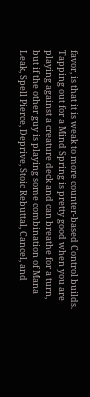favor, is that it is weak to more counter-based Control builds.  Tapping out for a Mind Spring is pretty good when you are playing against a creature deck and can breathe for a turn, but if the other guy is playing some combination of Mana Leak, Spell Pierce, Deprive, Stoic Rebuttal, Cancel, and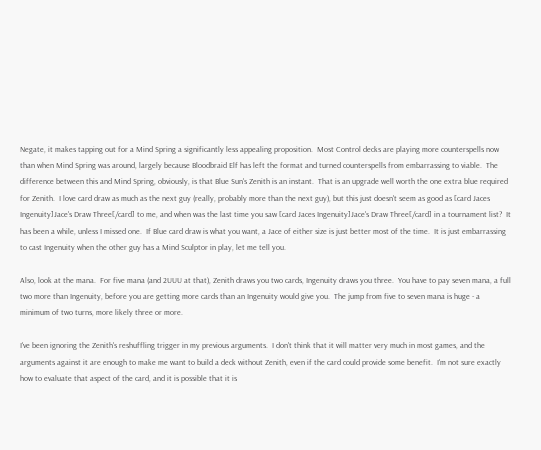Negate, it makes tapping out for a Mind Spring a significantly less appealing proposition.  Most Control decks are playing more counterspells now than when Mind Spring was around, largely because Bloodbraid Elf has left the format and turned counterspells from embarrassing to viable.  The difference between this and Mind Spring, obviously, is that Blue Sun's Zenith is an instant.  That is an upgrade well worth the one extra blue required for Zenith.  I love card draw as much as the next guy (really, probably more than the next guy), but this just doesn't seem as good as [card Jaces Ingenuity]Jace's Draw Three[/card] to me, and when was the last time you saw [card Jaces Ingenuity]Jace's Draw Three[/card] in a tournament list?  It has been a while, unless I missed one.  If Blue card draw is what you want, a Jace of either size is just better most of the time.  It is just embarrassing to cast Ingenuity when the other guy has a Mind Sculptor in play, let me tell you.

Also, look at the mana.  For five mana (and 2UUU at that), Zenith draws you two cards, Ingenuity draws you three.  You have to pay seven mana, a full two more than Ingenuity, before you are getting more cards than an Ingenuity would give you.  The jump from five to seven mana is huge - a minimum of two turns, more likely three or more.

I've been ignoring the Zenith's reshuffling trigger in my previous arguments.  I don't think that it will matter very much in most games, and the arguments against it are enough to make me want to build a deck without Zenith, even if the card could provide some benefit.  I'm not sure exactly how to evaluate that aspect of the card, and it is possible that it is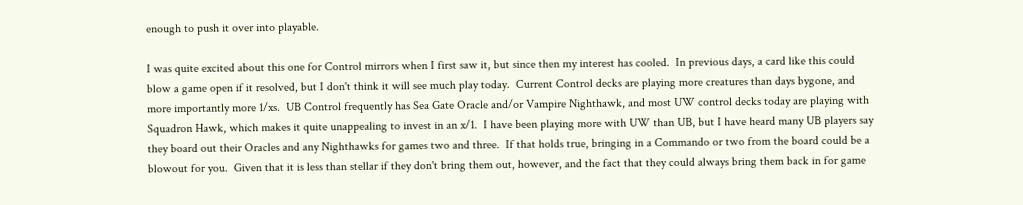enough to push it over into playable.

I was quite excited about this one for Control mirrors when I first saw it, but since then my interest has cooled.  In previous days, a card like this could blow a game open if it resolved, but I don't think it will see much play today.  Current Control decks are playing more creatures than days bygone, and more importantly more 1/xs.  UB Control frequently has Sea Gate Oracle and/or Vampire Nighthawk, and most UW control decks today are playing with Squadron Hawk, which makes it quite unappealing to invest in an x/1.  I have been playing more with UW than UB, but I have heard many UB players say they board out their Oracles and any Nighthawks for games two and three.  If that holds true, bringing in a Commando or two from the board could be a blowout for you.  Given that it is less than stellar if they don't bring them out, however, and the fact that they could always bring them back in for game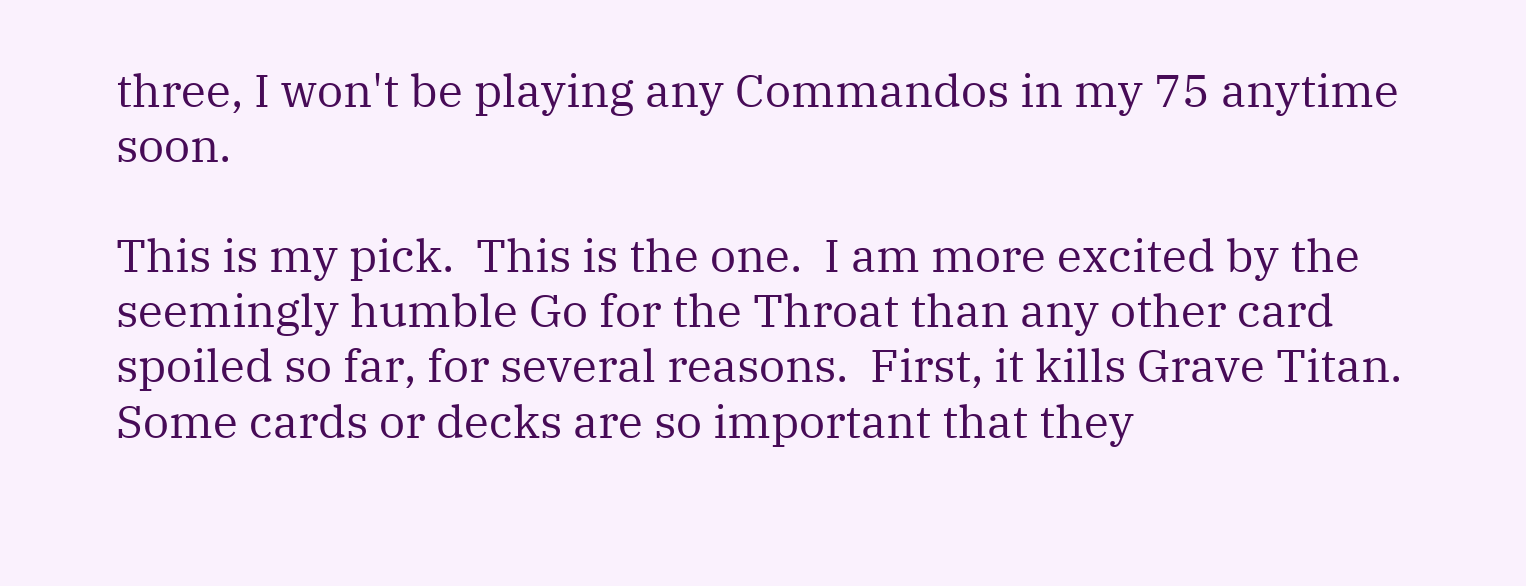three, I won't be playing any Commandos in my 75 anytime soon.

This is my pick.  This is the one.  I am more excited by the seemingly humble Go for the Throat than any other card spoiled so far, for several reasons.  First, it kills Grave Titan.  Some cards or decks are so important that they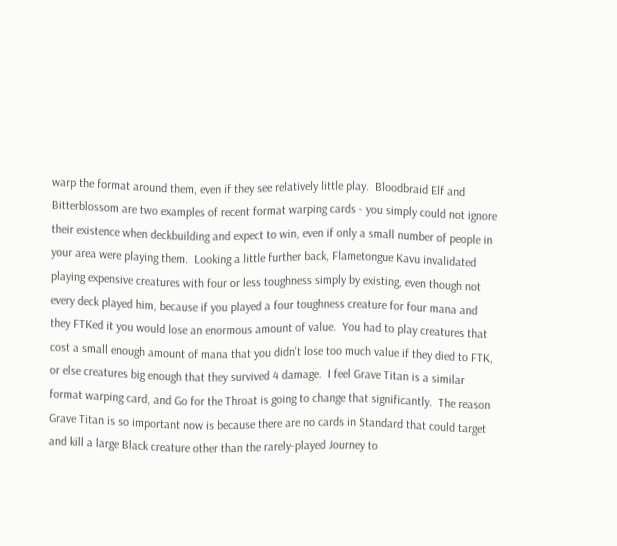warp the format around them, even if they see relatively little play.  Bloodbraid Elf and Bitterblossom are two examples of recent format warping cards - you simply could not ignore their existence when deckbuilding and expect to win, even if only a small number of people in your area were playing them.  Looking a little further back, Flametongue Kavu invalidated playing expensive creatures with four or less toughness simply by existing, even though not every deck played him, because if you played a four toughness creature for four mana and they FTKed it you would lose an enormous amount of value.  You had to play creatures that cost a small enough amount of mana that you didn't lose too much value if they died to FTK, or else creatures big enough that they survived 4 damage.  I feel Grave Titan is a similar format warping card, and Go for the Throat is going to change that significantly.  The reason Grave Titan is so important now is because there are no cards in Standard that could target and kill a large Black creature other than the rarely-played Journey to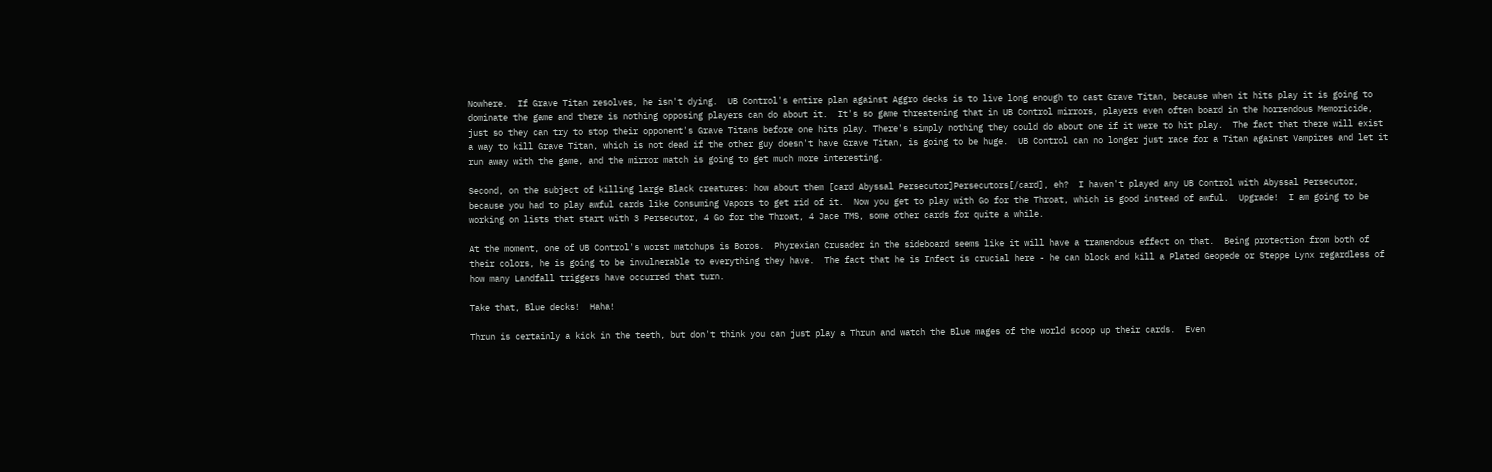Nowhere.  If Grave Titan resolves, he isn't dying.  UB Control's entire plan against Aggro decks is to live long enough to cast Grave Titan, because when it hits play it is going to dominate the game and there is nothing opposing players can do about it.  It's so game threatening that in UB Control mirrors, players even often board in the horrendous Memoricide, just so they can try to stop their opponent's Grave Titans before one hits play. There's simply nothing they could do about one if it were to hit play.  The fact that there will exist a way to kill Grave Titan, which is not dead if the other guy doesn't have Grave Titan, is going to be huge.  UB Control can no longer just race for a Titan against Vampires and let it run away with the game, and the mirror match is going to get much more interesting.

Second, on the subject of killing large Black creatures: how about them [card Abyssal Persecutor]Persecutors[/card], eh?  I haven't played any UB Control with Abyssal Persecutor, because you had to play awful cards like Consuming Vapors to get rid of it.  Now you get to play with Go for the Throat, which is good instead of awful.  Upgrade!  I am going to be working on lists that start with 3 Persecutor, 4 Go for the Throat, 4 Jace TMS, some other cards for quite a while.

At the moment, one of UB Control's worst matchups is Boros.  Phyrexian Crusader in the sideboard seems like it will have a tramendous effect on that.  Being protection from both of their colors, he is going to be invulnerable to everything they have.  The fact that he is Infect is crucial here - he can block and kill a Plated Geopede or Steppe Lynx regardless of how many Landfall triggers have occurred that turn.

Take that, Blue decks!  Haha!

Thrun is certainly a kick in the teeth, but don't think you can just play a Thrun and watch the Blue mages of the world scoop up their cards.  Even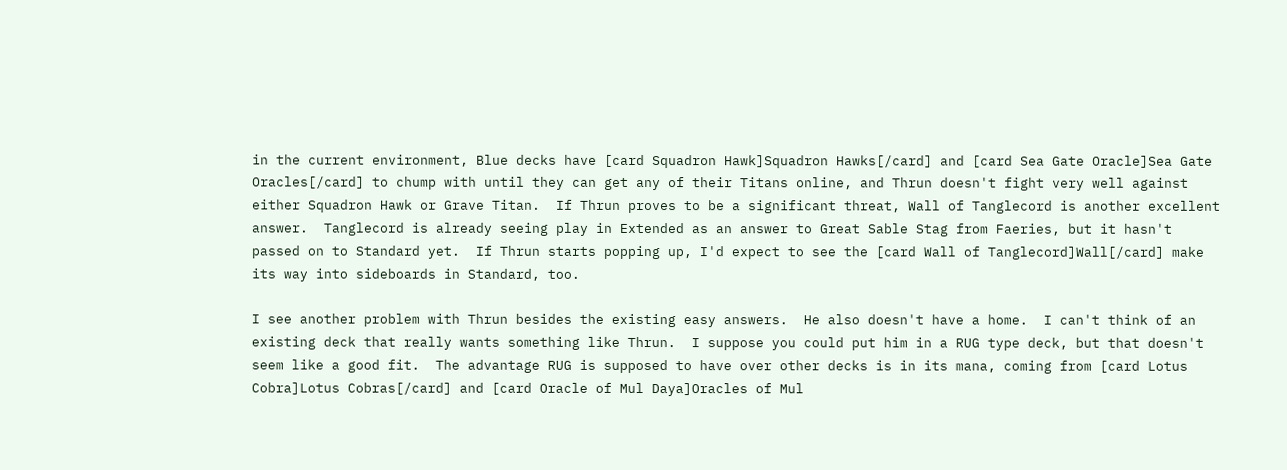in the current environment, Blue decks have [card Squadron Hawk]Squadron Hawks[/card] and [card Sea Gate Oracle]Sea Gate Oracles[/card] to chump with until they can get any of their Titans online, and Thrun doesn't fight very well against either Squadron Hawk or Grave Titan.  If Thrun proves to be a significant threat, Wall of Tanglecord is another excellent answer.  Tanglecord is already seeing play in Extended as an answer to Great Sable Stag from Faeries, but it hasn't passed on to Standard yet.  If Thrun starts popping up, I'd expect to see the [card Wall of Tanglecord]Wall[/card] make its way into sideboards in Standard, too.

I see another problem with Thrun besides the existing easy answers.  He also doesn't have a home.  I can't think of an existing deck that really wants something like Thrun.  I suppose you could put him in a RUG type deck, but that doesn't seem like a good fit.  The advantage RUG is supposed to have over other decks is in its mana, coming from [card Lotus Cobra]Lotus Cobras[/card] and [card Oracle of Mul Daya]Oracles of Mul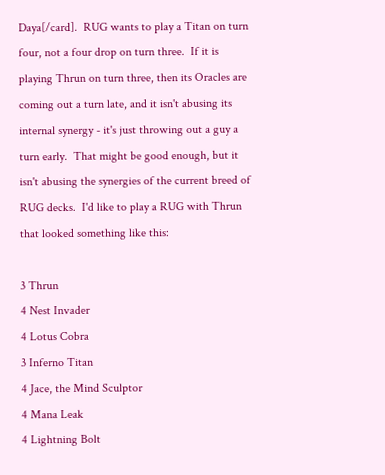Daya[/card].  RUG wants to play a Titan on turn four, not a four drop on turn three.  If it is playing Thrun on turn three, then its Oracles are coming out a turn late, and it isn't abusing its internal synergy - it's just throwing out a guy a turn early.  That might be good enough, but it isn't abusing the synergies of the current breed of RUG decks.  I'd like to play a RUG with Thrun that looked something like this:

3 Thrun
4 Nest Invader
4 Lotus Cobra
3 Inferno Titan
4 Jace, the Mind Sculptor
4 Mana Leak
4 Lightning Bolt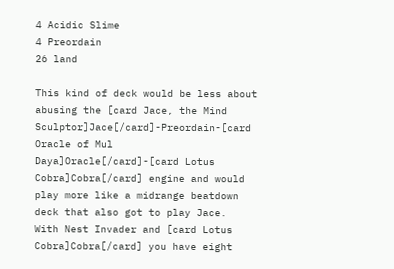4 Acidic Slime
4 Preordain
26 land

This kind of deck would be less about abusing the [card Jace, the Mind Sculptor]Jace[/card]-Preordain-[card Oracle of Mul Daya]Oracle[/card]-[card Lotus Cobra]Cobra[/card] engine and would play more like a midrange beatdown deck that also got to play Jace.  With Nest Invader and [card Lotus Cobra]Cobra[/card] you have eight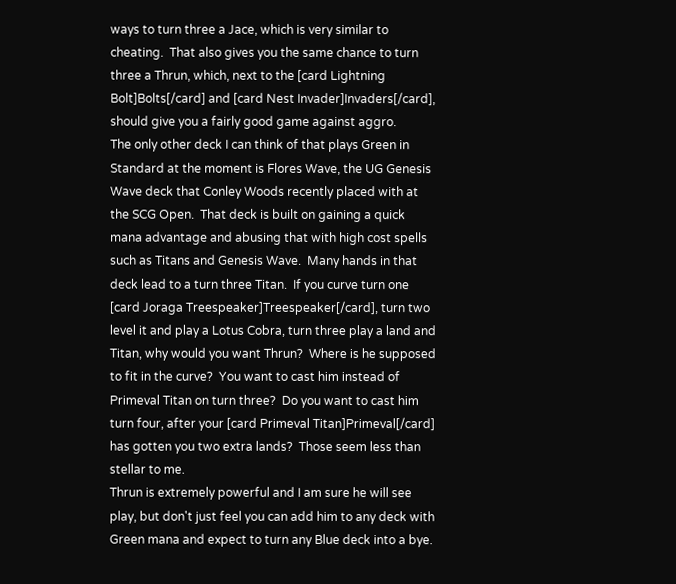ways to turn three a Jace, which is very similar to cheating.  That also gives you the same chance to turn three a Thrun, which, next to the [card Lightning Bolt]Bolts[/card] and [card Nest Invader]Invaders[/card], should give you a fairly good game against aggro.
The only other deck I can think of that plays Green in Standard at the moment is Flores Wave, the UG Genesis Wave deck that Conley Woods recently placed with at the SCG Open.  That deck is built on gaining a quick mana advantage and abusing that with high cost spells such as Titans and Genesis Wave.  Many hands in that deck lead to a turn three Titan.  If you curve turn one [card Joraga Treespeaker]Treespeaker[/card], turn two level it and play a Lotus Cobra, turn three play a land and Titan, why would you want Thrun?  Where is he supposed to fit in the curve?  You want to cast him instead of Primeval Titan on turn three?  Do you want to cast him turn four, after your [card Primeval Titan]Primeval[/card] has gotten you two extra lands?  Those seem less than stellar to me.
Thrun is extremely powerful and I am sure he will see play, but don't just feel you can add him to any deck with Green mana and expect to turn any Blue deck into a bye.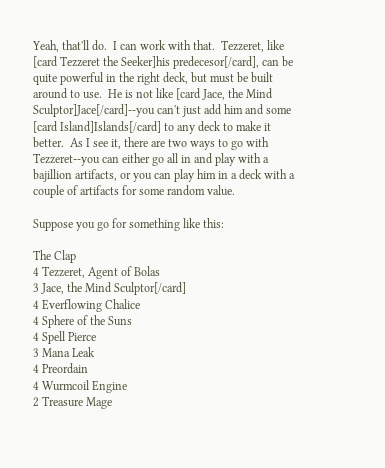Yeah, that'll do.  I can work with that.  Tezzeret, like [card Tezzeret the Seeker]his predecesor[/card], can be quite powerful in the right deck, but must be built around to use.  He is not like [card Jace, the Mind Sculptor]Jace[/card]--you can't just add him and some [card Island]Islands[/card] to any deck to make it better.  As I see it, there are two ways to go with Tezzeret--you can either go all in and play with a bajillion artifacts, or you can play him in a deck with a couple of artifacts for some random value.

Suppose you go for something like this:

The Clap
4 Tezzeret, Agent of Bolas
3 Jace, the Mind Sculptor[/card]
4 Everflowing Chalice
4 Sphere of the Suns
4 Spell Pierce
3 Mana Leak
4 Preordain
4 Wurmcoil Engine
2 Treasure Mage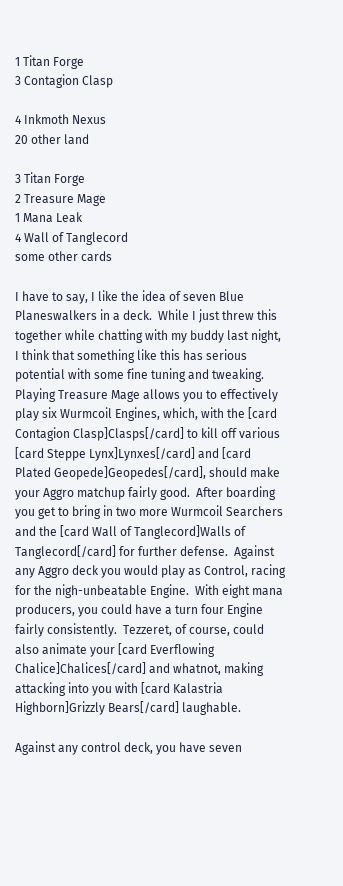1 Titan Forge
3 Contagion Clasp

4 Inkmoth Nexus
20 other land

3 Titan Forge
2 Treasure Mage
1 Mana Leak
4 Wall of Tanglecord
some other cards

I have to say, I like the idea of seven Blue Planeswalkers in a deck.  While I just threw this together while chatting with my buddy last night, I think that something like this has serious potential with some fine tuning and tweaking.  Playing Treasure Mage allows you to effectively play six Wurmcoil Engines, which, with the [card Contagion Clasp]Clasps[/card] to kill off various [card Steppe Lynx]Lynxes[/card] and [card Plated Geopede]Geopedes[/card], should make your Aggro matchup fairly good.  After boarding you get to bring in two more Wurmcoil Searchers and the [card Wall of Tanglecord]Walls of Tanglecord[/card] for further defense.  Against any Aggro deck you would play as Control, racing for the nigh-unbeatable Engine.  With eight mana producers, you could have a turn four Engine fairly consistently.  Tezzeret, of course, could also animate your [card Everflowing Chalice]Chalices[/card] and whatnot, making attacking into you with [card Kalastria Highborn]Grizzly Bears[/card] laughable.

Against any control deck, you have seven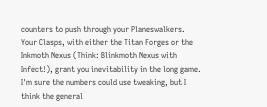counters to push through your Planeswalkers.  Your Clasps, with either the Titan Forges or the Inkmoth Nexus (Think: Blinkmoth Nexus with Infect!), grant you inevitability in the long game. I'm sure the numbers could use tweaking, but I think the general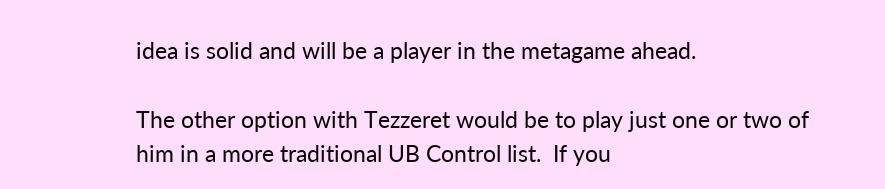idea is solid and will be a player in the metagame ahead.

The other option with Tezzeret would be to play just one or two of him in a more traditional UB Control list.  If you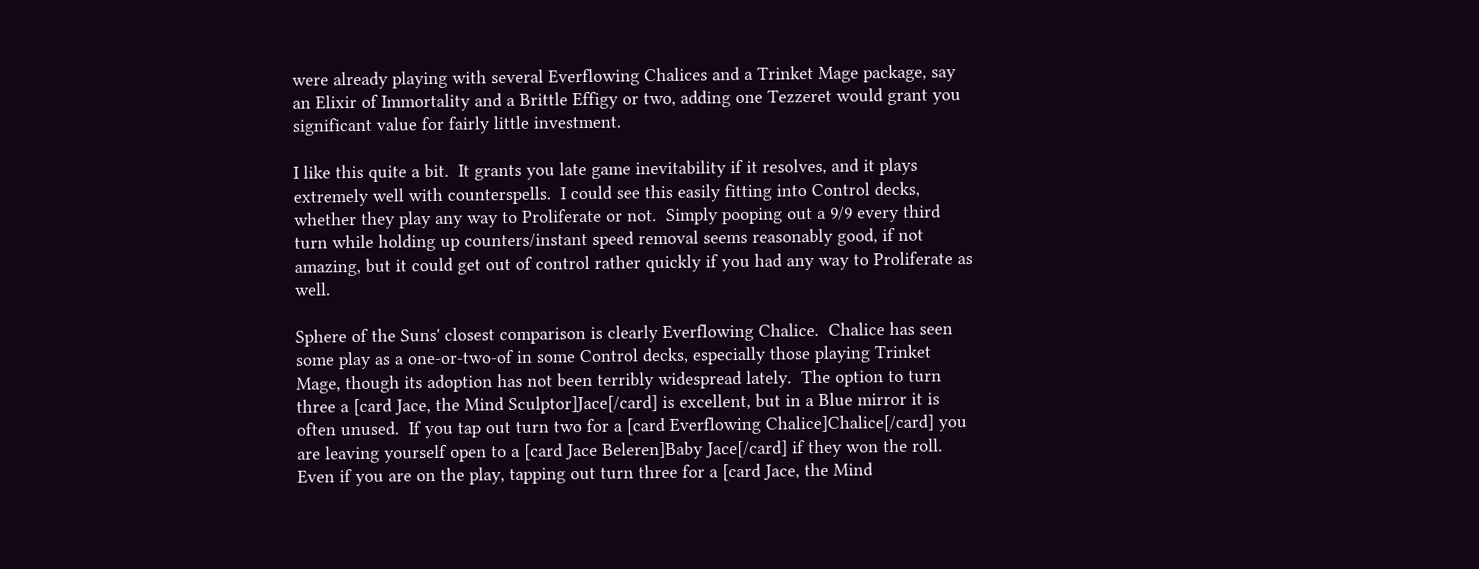were already playing with several Everflowing Chalices and a Trinket Mage package, say an Elixir of Immortality and a Brittle Effigy or two, adding one Tezzeret would grant you significant value for fairly little investment.

I like this quite a bit.  It grants you late game inevitability if it resolves, and it plays extremely well with counterspells.  I could see this easily fitting into Control decks, whether they play any way to Proliferate or not.  Simply pooping out a 9/9 every third turn while holding up counters/instant speed removal seems reasonably good, if not amazing, but it could get out of control rather quickly if you had any way to Proliferate as well.

Sphere of the Suns' closest comparison is clearly Everflowing Chalice.  Chalice has seen some play as a one-or-two-of in some Control decks, especially those playing Trinket Mage, though its adoption has not been terribly widespread lately.  The option to turn three a [card Jace, the Mind Sculptor]Jace[/card] is excellent, but in a Blue mirror it is often unused.  If you tap out turn two for a [card Everflowing Chalice]Chalice[/card] you are leaving yourself open to a [card Jace Beleren]Baby Jace[/card] if they won the roll.  Even if you are on the play, tapping out turn three for a [card Jace, the Mind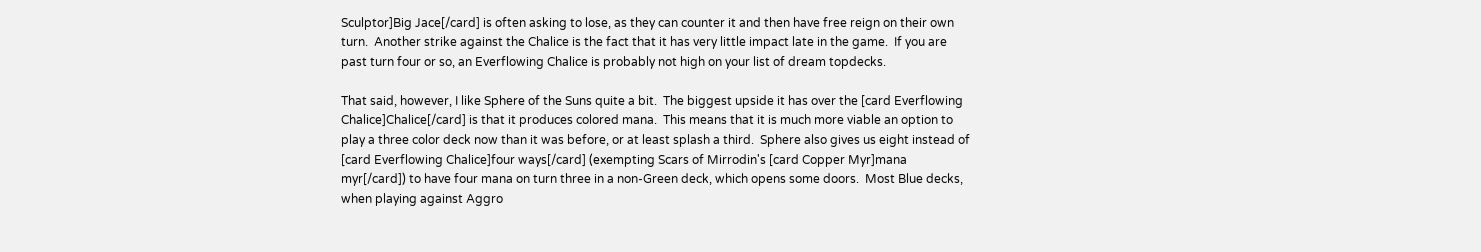Sculptor]Big Jace[/card] is often asking to lose, as they can counter it and then have free reign on their own turn.  Another strike against the Chalice is the fact that it has very little impact late in the game.  If you are past turn four or so, an Everflowing Chalice is probably not high on your list of dream topdecks.

That said, however, I like Sphere of the Suns quite a bit.  The biggest upside it has over the [card Everflowing Chalice]Chalice[/card] is that it produces colored mana.  This means that it is much more viable an option to play a three color deck now than it was before, or at least splash a third.  Sphere also gives us eight instead of [card Everflowing Chalice]four ways[/card] (exempting Scars of Mirrodin's [card Copper Myr]mana myr[/card]) to have four mana on turn three in a non-Green deck, which opens some doors.  Most Blue decks, when playing against Aggro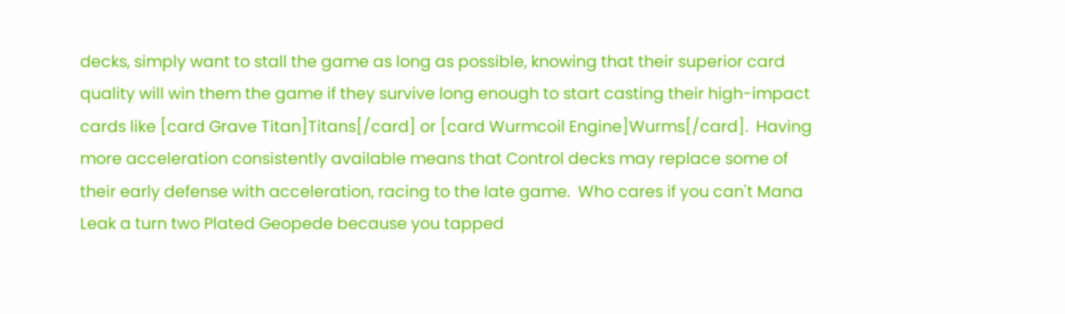decks, simply want to stall the game as long as possible, knowing that their superior card quality will win them the game if they survive long enough to start casting their high-impact cards like [card Grave Titan]Titans[/card] or [card Wurmcoil Engine]Wurms[/card].  Having more acceleration consistently available means that Control decks may replace some of their early defense with acceleration, racing to the late game.  Who cares if you can't Mana Leak a turn two Plated Geopede because you tapped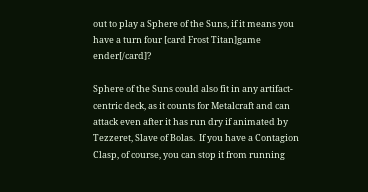out to play a Sphere of the Suns, if it means you have a turn four [card Frost Titan]game ender[/card]?

Sphere of the Suns could also fit in any artifact-centric deck, as it counts for Metalcraft and can attack even after it has run dry if animated by Tezzeret, Slave of Bolas.  If you have a Contagion Clasp, of course, you can stop it from running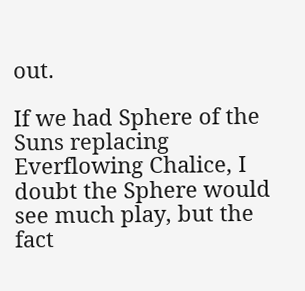out.

If we had Sphere of the Suns replacing Everflowing Chalice, I doubt the Sphere would see much play, but the fact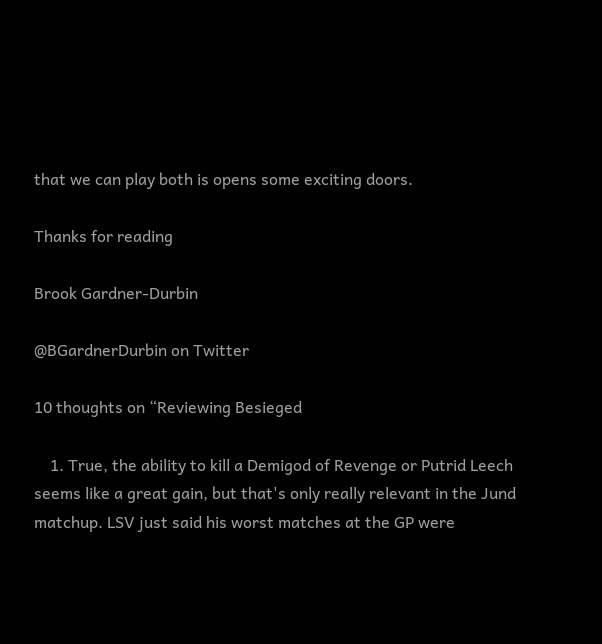that we can play both is opens some exciting doors.

Thanks for reading

Brook Gardner-Durbin

@BGardnerDurbin on Twitter

10 thoughts on “Reviewing Besieged

    1. True, the ability to kill a Demigod of Revenge or Putrid Leech seems like a great gain, but that's only really relevant in the Jund matchup. LSV just said his worst matches at the GP were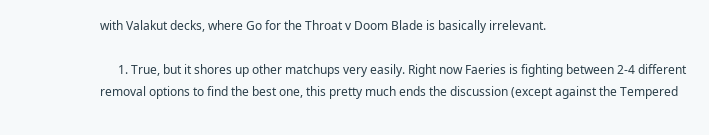with Valakut decks, where Go for the Throat v Doom Blade is basically irrelevant.

      1. True, but it shores up other matchups very easily. Right now Faeries is fighting between 2-4 different removal options to find the best one, this pretty much ends the discussion (except against the Tempered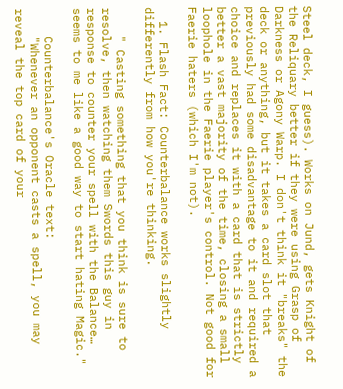Steel deck, I guess). Works on Jund, gets Knight of the Reliquary better if they were using Grasp of Darkness or Agony Warp. I don't think it "breaks" the deck or anything, but it takes a card slot that previously had some disadvantage to it and required a choice and replaces it with a card that is strictly better a vast majority of the time, closing a small loophole in the Faerie player's control. Not good for Faerie haters (which I'm not).

  1. Flash Fact: Counterbalance works slightly differently from how you're thinking.

    " Casting something that you think is sure to resolve, then watching them Swords this guy in response to counter your spell with the Balance… seems to me like a good way to start hating Magic."

    Counterbalance's Oracle text:
    "Whenever an opponent casts a spell, you may reveal the top card of your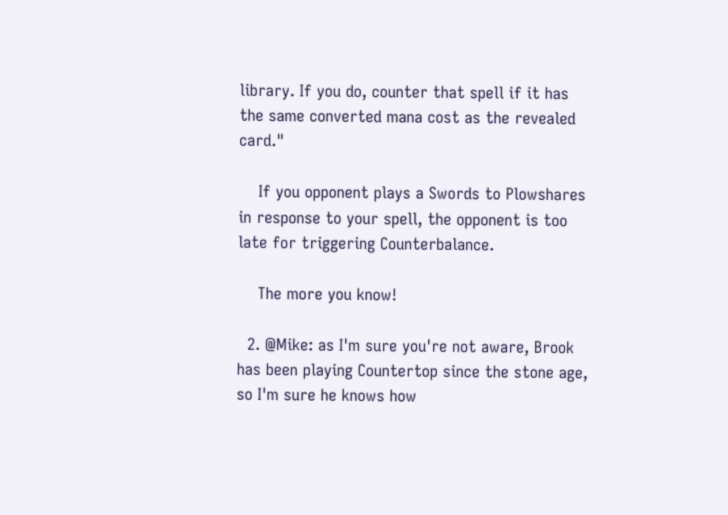library. If you do, counter that spell if it has the same converted mana cost as the revealed card."

    If you opponent plays a Swords to Plowshares in response to your spell, the opponent is too late for triggering Counterbalance.

    The more you know!

  2. @Mike: as I'm sure you're not aware, Brook has been playing Countertop since the stone age, so I'm sure he knows how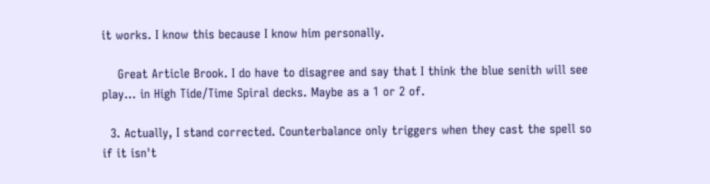it works. I know this because I know him personally.

    Great Article Brook. I do have to disagree and say that I think the blue senith will see play… in High Tide/Time Spiral decks. Maybe as a 1 or 2 of.

  3. Actually, I stand corrected. Counterbalance only triggers when they cast the spell so if it isn't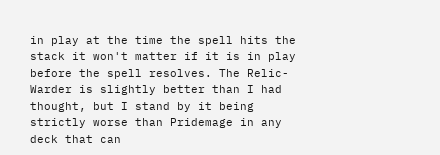in play at the time the spell hits the stack it won't matter if it is in play before the spell resolves. The Relic-Warder is slightly better than I had thought, but I stand by it being strictly worse than Pridemage in any deck that can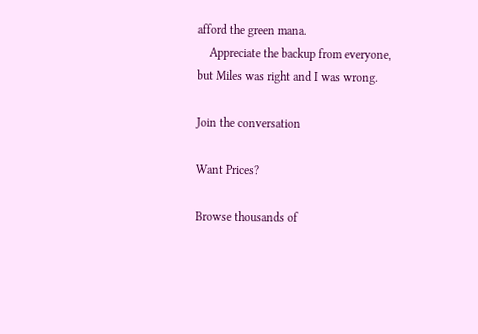afford the green mana.
    Appreciate the backup from everyone, but Miles was right and I was wrong.

Join the conversation

Want Prices?

Browse thousands of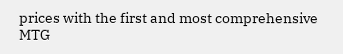prices with the first and most comprehensive MTG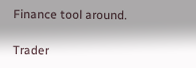Finance tool around.

Trader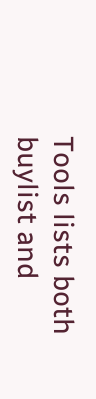Tools lists both buylist and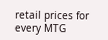retail prices for every MTG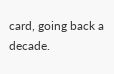card, going back a decade.